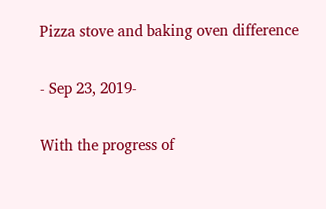Pizza stove and baking oven difference

- Sep 23, 2019-

With the progress of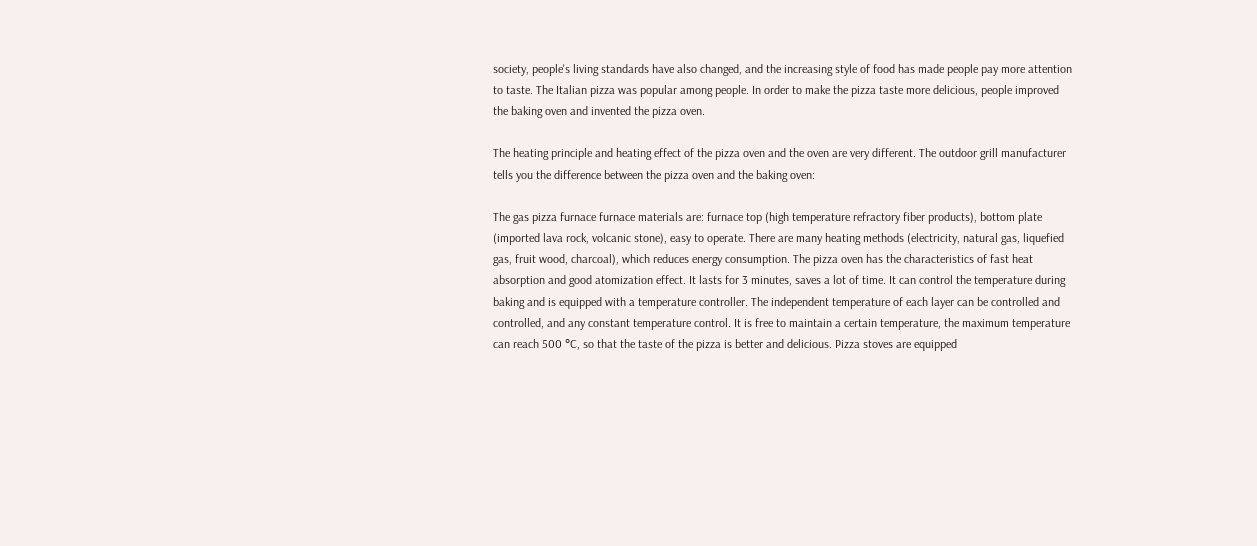society, people's living standards have also changed, and the increasing style of food has made people pay more attention to taste. The Italian pizza was popular among people. In order to make the pizza taste more delicious, people improved the baking oven and invented the pizza oven.

The heating principle and heating effect of the pizza oven and the oven are very different. The outdoor grill manufacturer tells you the difference between the pizza oven and the baking oven:

The gas pizza furnace furnace materials are: furnace top (high temperature refractory fiber products), bottom plate (imported lava rock, volcanic stone), easy to operate. There are many heating methods (electricity, natural gas, liquefied gas, fruit wood, charcoal), which reduces energy consumption. The pizza oven has the characteristics of fast heat absorption and good atomization effect. It lasts for 3 minutes, saves a lot of time. It can control the temperature during baking and is equipped with a temperature controller. The independent temperature of each layer can be controlled and controlled, and any constant temperature control. It is free to maintain a certain temperature, the maximum temperature can reach 500 °C, so that the taste of the pizza is better and delicious. Pizza stoves are equipped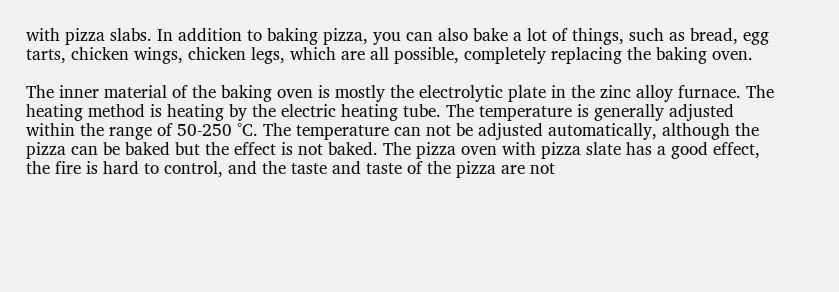with pizza slabs. In addition to baking pizza, you can also bake a lot of things, such as bread, egg tarts, chicken wings, chicken legs, which are all possible, completely replacing the baking oven.

The inner material of the baking oven is mostly the electrolytic plate in the zinc alloy furnace. The heating method is heating by the electric heating tube. The temperature is generally adjusted within the range of 50-250 °C. The temperature can not be adjusted automatically, although the pizza can be baked but the effect is not baked. The pizza oven with pizza slate has a good effect, the fire is hard to control, and the taste and taste of the pizza are not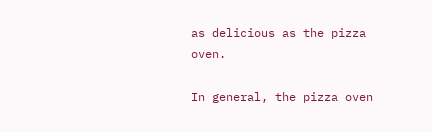as delicious as the pizza oven.

In general, the pizza oven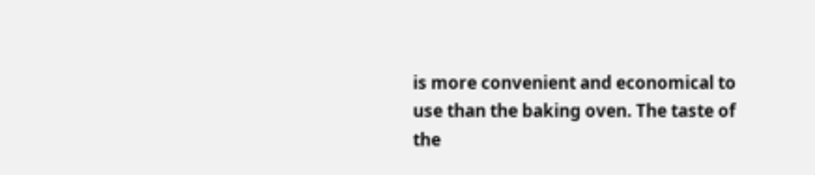is more convenient and economical to use than the baking oven. The taste of the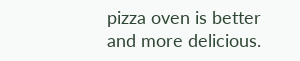pizza oven is better and more delicious.